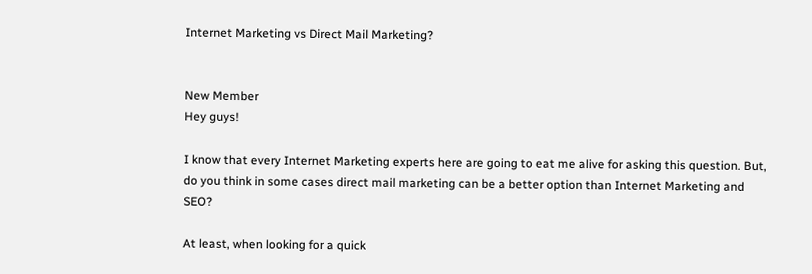Internet Marketing vs Direct Mail Marketing?


New Member
Hey guys!

I know that every Internet Marketing experts here are going to eat me alive for asking this question. But, do you think in some cases direct mail marketing can be a better option than Internet Marketing and SEO?

At least, when looking for a quick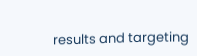results and targeting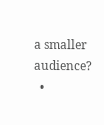a smaller audience?
  •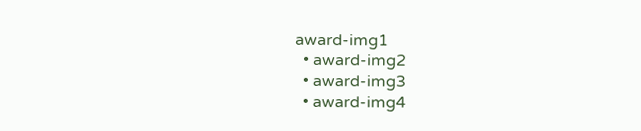award-img1
  • award-img2
  • award-img3
  • award-img4